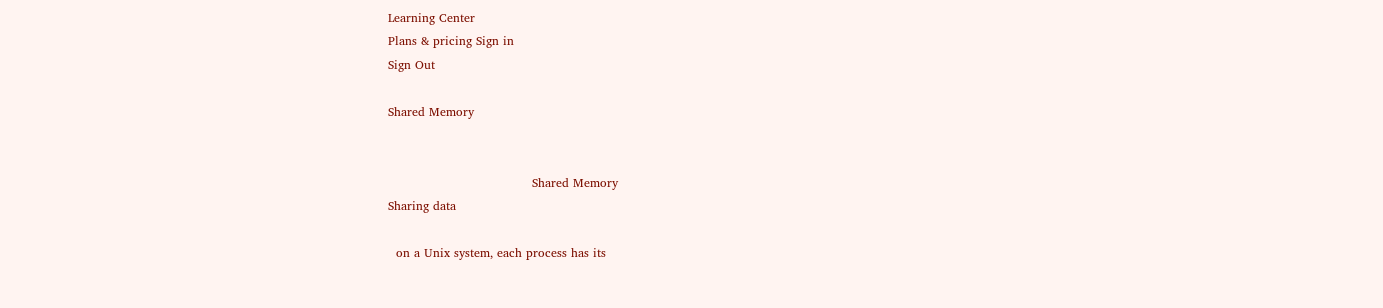Learning Center
Plans & pricing Sign in
Sign Out

Shared Memory


                                    Shared Memory
Sharing data

  on a Unix system, each process has its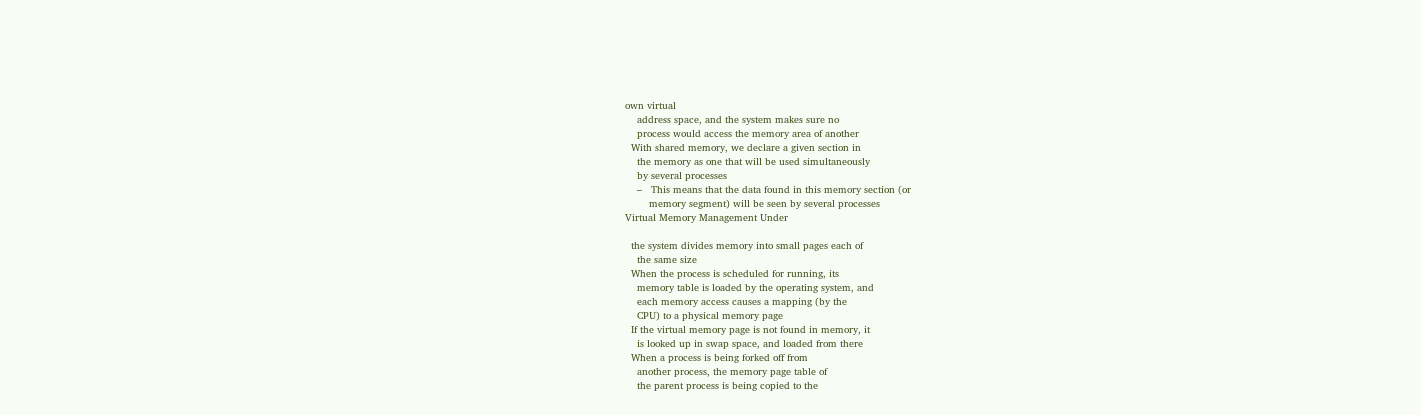own virtual
    address space, and the system makes sure no
    process would access the memory area of another
  With shared memory, we declare a given section in
    the memory as one that will be used simultaneously
    by several processes
    –   This means that the data found in this memory section (or
        memory segment) will be seen by several processes
Virtual Memory Management Under

  the system divides memory into small pages each of
    the same size
  When the process is scheduled for running, its
    memory table is loaded by the operating system, and
    each memory access causes a mapping (by the
    CPU) to a physical memory page
  If the virtual memory page is not found in memory, it
    is looked up in swap space, and loaded from there
  When a process is being forked off from
    another process, the memory page table of
    the parent process is being copied to the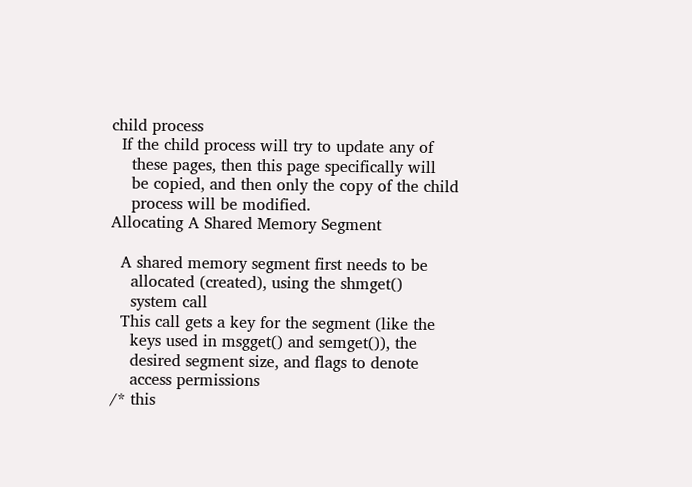child process
  If the child process will try to update any of
    these pages, then this page specifically will
    be copied, and then only the copy of the child
    process will be modified.
Allocating A Shared Memory Segment

  A shared memory segment first needs to be
    allocated (created), using the shmget()
    system call
  This call gets a key for the segment (like the
    keys used in msgget() and semget()), the
    desired segment size, and flags to denote
    access permissions
/* this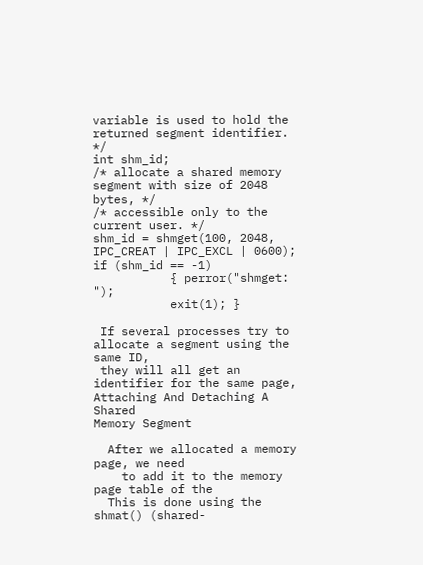variable is used to hold the returned segment identifier. */
int shm_id;
/* allocate a shared memory segment with size of 2048 bytes, */
/* accessible only to the current user. */
shm_id = shmget(100, 2048, IPC_CREAT | IPC_EXCL | 0600);
if (shm_id == -1)
           { perror("shmget: ");
           exit(1); }

 If several processes try to allocate a segment using the same ID,
 they will all get an identifier for the same page,
Attaching And Detaching A Shared
Memory Segment

  After we allocated a memory page, we need
    to add it to the memory page table of the
  This is done using the shmat() (shared-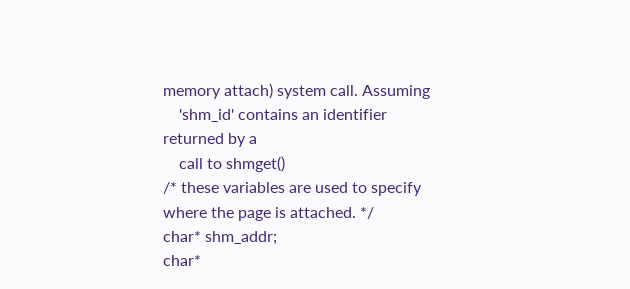memory attach) system call. Assuming
    'shm_id' contains an identifier returned by a
    call to shmget()
/* these variables are used to specify where the page is attached. */
char* shm_addr;
char*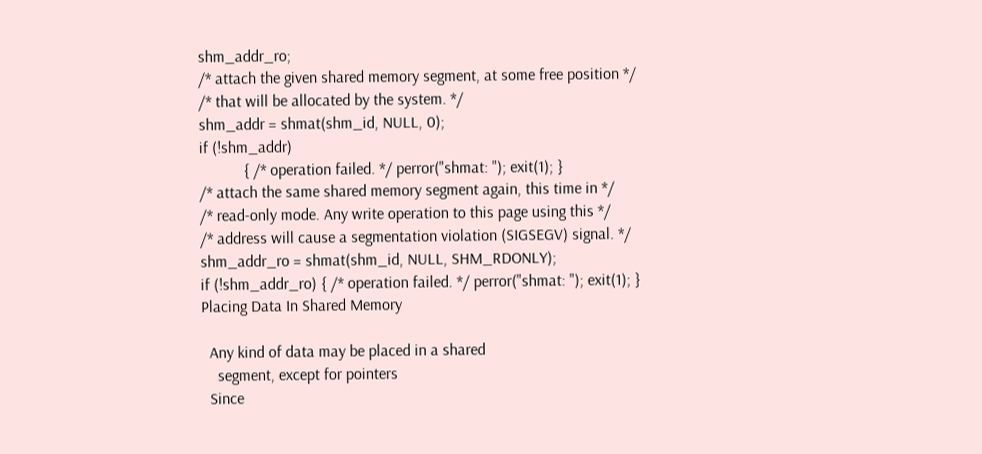shm_addr_ro;
/* attach the given shared memory segment, at some free position */
/* that will be allocated by the system. */
shm_addr = shmat(shm_id, NULL, 0);
if (!shm_addr)
           { /* operation failed. */ perror("shmat: "); exit(1); }
/* attach the same shared memory segment again, this time in */
/* read-only mode. Any write operation to this page using this */
/* address will cause a segmentation violation (SIGSEGV) signal. */
shm_addr_ro = shmat(shm_id, NULL, SHM_RDONLY);
if (!shm_addr_ro) { /* operation failed. */ perror("shmat: "); exit(1); }
Placing Data In Shared Memory

  Any kind of data may be placed in a shared
    segment, except for pointers
  Since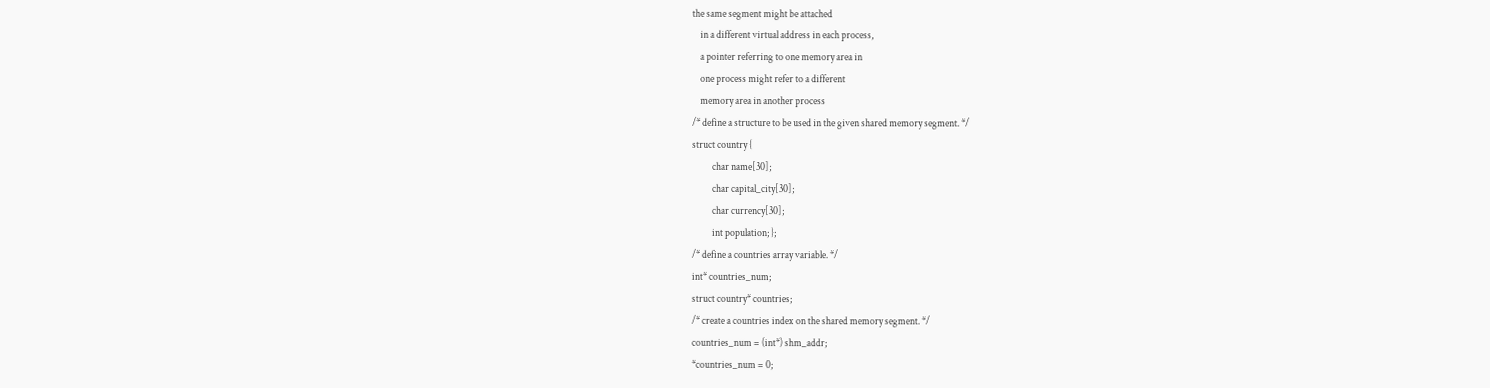the same segment might be attached
    in a different virtual address in each process,
    a pointer referring to one memory area in
    one process might refer to a different
    memory area in another process
/* define a structure to be used in the given shared memory segment. */
struct country {
          char name[30];
          char capital_city[30];
          char currency[30];
          int population; };
/* define a countries array variable. */
int* countries_num;
struct country* countries;
/* create a countries index on the shared memory segment. */
countries_num = (int*) shm_addr;
*countries_num = 0;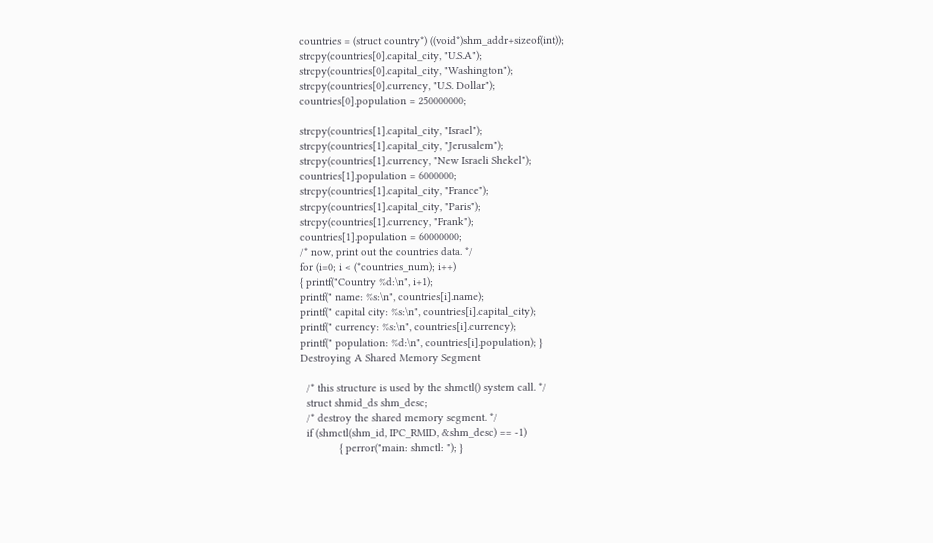countries = (struct country*) ((void*)shm_addr+sizeof(int));
strcpy(countries[0].capital_city, "U.S.A");
strcpy(countries[0].capital_city, "Washington");
strcpy(countries[0].currency, "U.S. Dollar");
countries[0].population = 250000000;

strcpy(countries[1].capital_city, "Israel");
strcpy(countries[1].capital_city, "Jerusalem");
strcpy(countries[1].currency, "New Israeli Shekel");
countries[1].population = 6000000;
strcpy(countries[1].capital_city, "France");
strcpy(countries[1].capital_city, "Paris");
strcpy(countries[1].currency, "Frank");
countries[1].population = 60000000;
/* now, print out the countries data. */
for (i=0; i < (*countries_num); i++)
{ printf("Country %d:\n", i+1);
printf(" name: %s:\n", countries[i].name);
printf(" capital city: %s:\n", countries[i].capital_city);
printf(" currency: %s:\n", countries[i].currency);
printf(" population: %d:\n", countries[i].population); }
Destroying A Shared Memory Segment

  /* this structure is used by the shmctl() system call. */
  struct shmid_ds shm_desc;
  /* destroy the shared memory segment. */
  if (shmctl(shm_id, IPC_RMID, &shm_desc) == -1)
             { perror("main: shmctl: "); }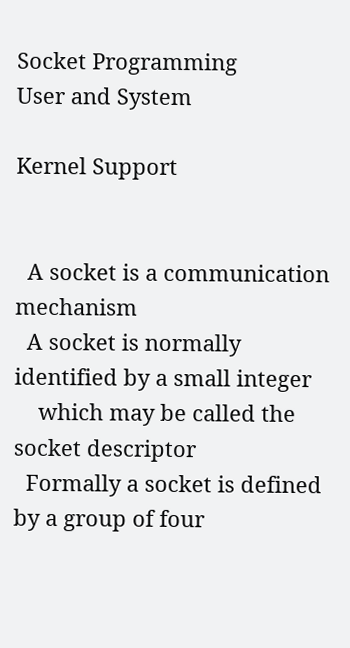Socket Programming
User and System

Kernel Support


  A socket is a communication mechanism
  A socket is normally identified by a small integer
    which may be called the socket descriptor
  Formally a socket is defined by a group of four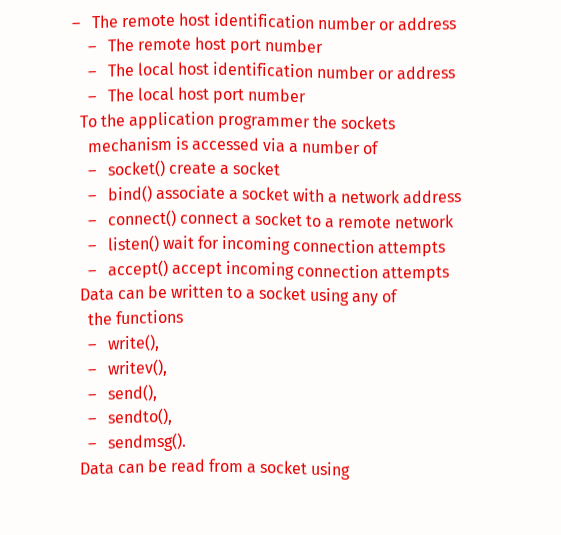–   The remote host identification number or address
    –   The remote host port number
    –   The local host identification number or address
    –   The local host port number
  To the application programmer the sockets
    mechanism is accessed via a number of
    –   socket() create a socket
    –   bind() associate a socket with a network address
    –   connect() connect a socket to a remote network
    –   listen() wait for incoming connection attempts
    –   accept() accept incoming connection attempts
  Data can be written to a socket using any of
    the functions
    –   write(),
    –   writev(),
    –   send(),
    –   sendto(),
    –   sendmsg().
  Data can be read from a socket using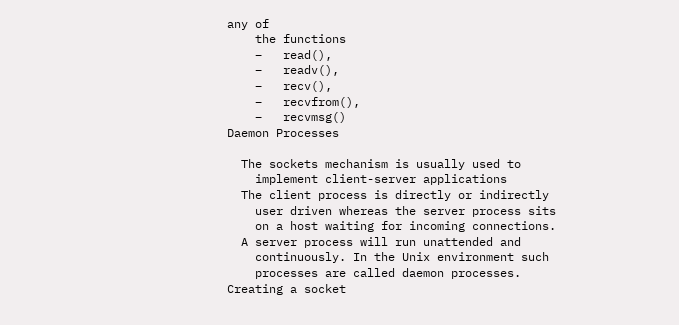any of
    the functions
    –   read(),
    –   readv(),
    –   recv(),
    –   recvfrom(),
    –   recvmsg()
Daemon Processes

  The sockets mechanism is usually used to
    implement client-server applications
  The client process is directly or indirectly
    user driven whereas the server process sits
    on a host waiting for incoming connections.
  A server process will run unattended and
    continuously. In the Unix environment such
    processes are called daemon processes.
Creating a socket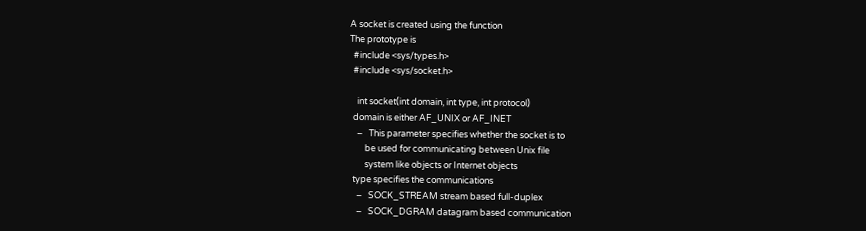A socket is created using the function
The prototype is
  #include <sys/types.h>
  #include <sys/socket.h>

    int socket(int domain, int type, int protocol)
  domain is either AF_UNIX or AF_INET
    –   This parameter specifies whether the socket is to
        be used for communicating between Unix file
        system like objects or Internet objects
  type specifies the communications
    –   SOCK_STREAM stream based full-duplex
    –   SOCK_DGRAM datagram based communication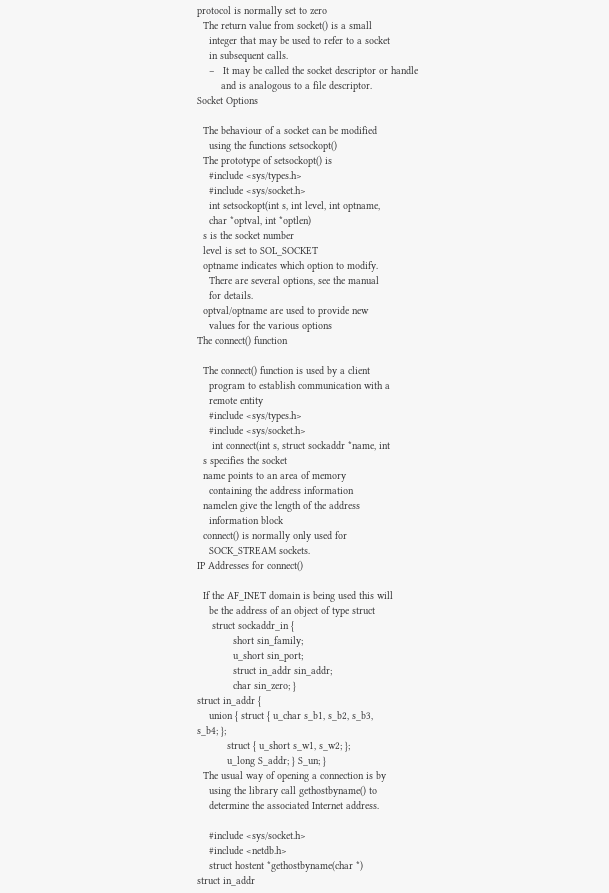protocol is normally set to zero
  The return value from socket() is a small
    integer that may be used to refer to a socket
    in subsequent calls.
    –   It may be called the socket descriptor or handle
        and is analogous to a file descriptor.
Socket Options

  The behaviour of a socket can be modified
    using the functions setsockopt()
  The prototype of setsockopt() is
    #include <sys/types.h>
    #include <sys/socket.h>
    int setsockopt(int s, int level, int optname,
    char *optval, int *optlen)
  s is the socket number
  level is set to SOL_SOCKET
  optname indicates which option to modify.
    There are several options, see the manual
    for details.
  optval/optname are used to provide new
    values for the various options
The connect() function

  The connect() function is used by a client
    program to establish communication with a
    remote entity
    #include <sys/types.h>
    #include <sys/socket.h>
     int connect(int s, struct sockaddr *name, int
  s specifies the socket
  name points to an area of memory
    containing the address information
  namelen give the length of the address
    information block
  connect() is normally only used for
    SOCK_STREAM sockets.
IP Addresses for connect()

  If the AF_INET domain is being used this will
    be the address of an object of type struct
     struct sockaddr_in {
            short sin_family;
            u_short sin_port;
            struct in_addr sin_addr;
            char sin_zero; }
struct in_addr {
    union { struct { u_char s_b1, s_b2, s_b3,
s_b4; };
          struct { u_short s_w1, s_w2; };
          u_long S_addr; } S_un; }
  The usual way of opening a connection is by
    using the library call gethostbyname() to
    determine the associated Internet address.

    #include <sys/socket.h>
    #include <netdb.h>
    struct hostent *gethostbyname(char *)
struct in_addr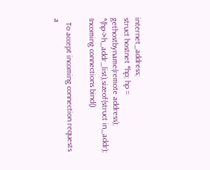internet_address;
struct hostnet *hp; hp =
gethostbyname(remote address);
*(hp->h_addr_list),sizeof(struct in_addr);
Incoming connections bind()

  To accept incoming connection requests a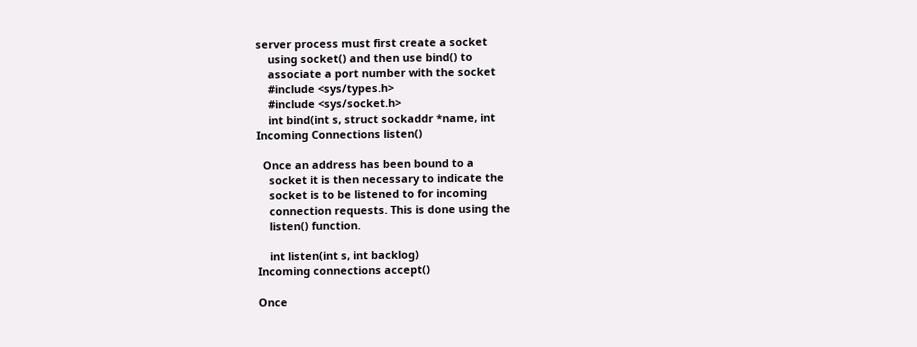server process must first create a socket
    using socket() and then use bind() to
    associate a port number with the socket
    #include <sys/types.h>
    #include <sys/socket.h>
    int bind(int s, struct sockaddr *name, int
Incoming Connections listen()

  Once an address has been bound to a
    socket it is then necessary to indicate the
    socket is to be listened to for incoming
    connection requests. This is done using the
    listen() function.

    int listen(int s, int backlog)
Incoming connections accept()

Once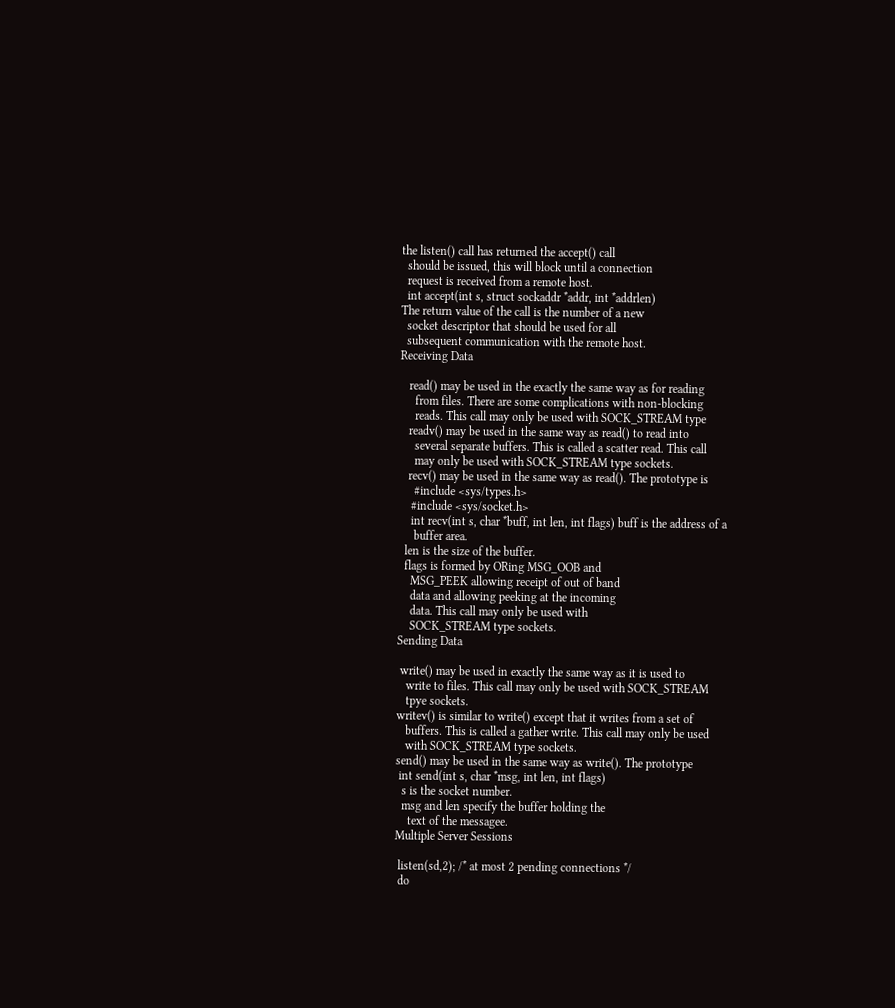the listen() call has returned the accept() call
  should be issued, this will block until a connection
  request is received from a remote host.
  int accept(int s, struct sockaddr *addr, int *addrlen)
The return value of the call is the number of a new
  socket descriptor that should be used for all
  subsequent communication with the remote host.
Receiving Data

   read() may be used in the exactly the same way as for reading
     from files. There are some complications with non-blocking
     reads. This call may only be used with SOCK_STREAM type
   readv() may be used in the same way as read() to read into
     several separate buffers. This is called a scatter read. This call
     may only be used with SOCK_STREAM type sockets.
   recv() may be used in the same way as read(). The prototype is
     #include <sys/types.h>
    #include <sys/socket.h>
    int recv(int s, char *buff, int len, int flags) buff is the address of a
     buffer area.
  len is the size of the buffer.
  flags is formed by ORing MSG_OOB and
    MSG_PEEK allowing receipt of out of band
    data and allowing peeking at the incoming
    data. This call may only be used with
    SOCK_STREAM type sockets.
Sending Data

 write() may be used in exactly the same way as it is used to
   write to files. This call may only be used with SOCK_STREAM
   tpye sockets.
writev() is similar to write() except that it writes from a set of
   buffers. This is called a gather write. This call may only be used
   with SOCK_STREAM type sockets.
send() may be used in the same way as write(). The prototype
 int send(int s, char *msg, int len, int flags)
  s is the socket number.
  msg and len specify the buffer holding the
    text of the messagee.
Multiple Server Sessions

 listen(sd,2); /* at most 2 pending connections */
 do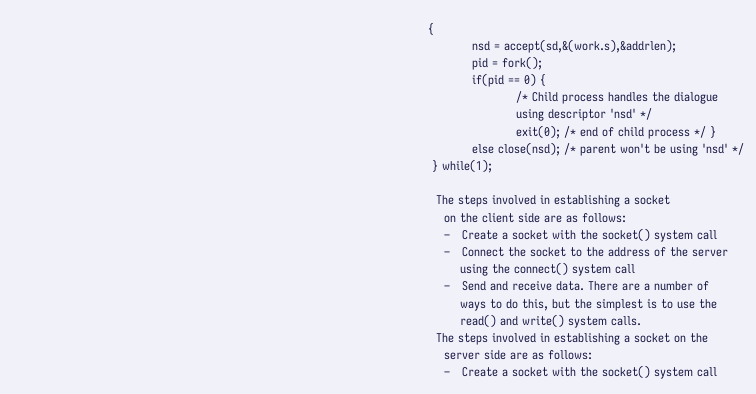{
           nsd = accept(sd,&(work.s),&addrlen);
           pid = fork();
           if(pid == 0) {
                      /* Child process handles the dialogue
                      using descriptor 'nsd' */
                      exit(0); /* end of child process */ }
           else close(nsd); /* parent won't be using 'nsd' */
 } while(1);

  The steps involved in establishing a socket
    on the client side are as follows:
    –   Create a socket with the socket() system call
    –   Connect the socket to the address of the server
        using the connect() system call
    –   Send and receive data. There are a number of
        ways to do this, but the simplest is to use the
        read() and write() system calls.
  The steps involved in establishing a socket on the
    server side are as follows:
    –   Create a socket with the socket() system call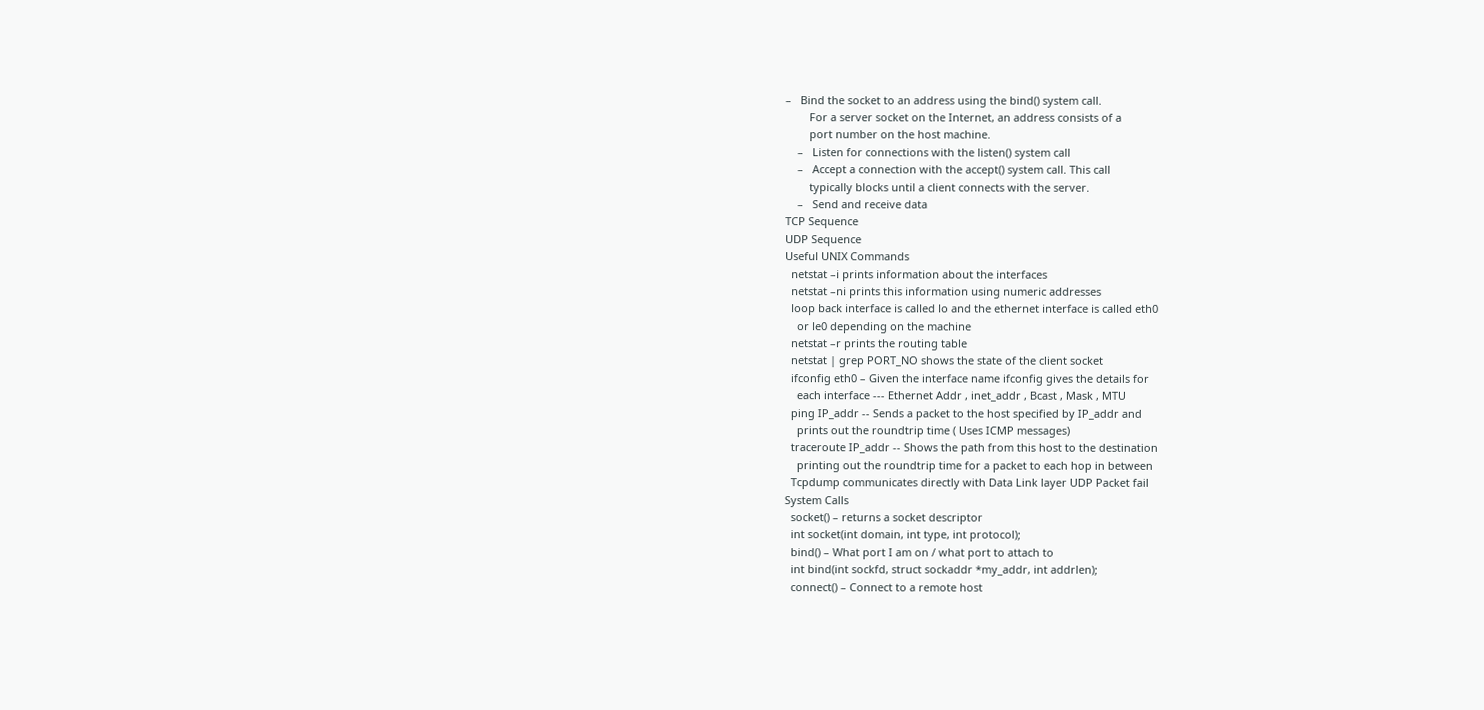–   Bind the socket to an address using the bind() system call.
        For a server socket on the Internet, an address consists of a
        port number on the host machine.
    –   Listen for connections with the listen() system call
    –   Accept a connection with the accept() system call. This call
        typically blocks until a client connects with the server.
    –   Send and receive data
TCP Sequence
UDP Sequence
Useful UNIX Commands
  netstat –i prints information about the interfaces
  netstat –ni prints this information using numeric addresses
  loop back interface is called lo and the ethernet interface is called eth0
    or le0 depending on the machine
  netstat –r prints the routing table
  netstat | grep PORT_NO shows the state of the client socket
  ifconfig eth0 – Given the interface name ifconfig gives the details for
    each interface --- Ethernet Addr , inet_addr , Bcast , Mask , MTU
  ping IP_addr -- Sends a packet to the host specified by IP_addr and
    prints out the roundtrip time ( Uses ICMP messages)
  traceroute IP_addr -- Shows the path from this host to the destination
    printing out the roundtrip time for a packet to each hop in between
  Tcpdump communicates directly with Data Link layer UDP Packet fail
System Calls
  socket() – returns a socket descriptor
  int socket(int domain, int type, int protocol);
  bind() – What port I am on / what port to attach to
  int bind(int sockfd, struct sockaddr *my_addr, int addrlen);
  connect() – Connect to a remote host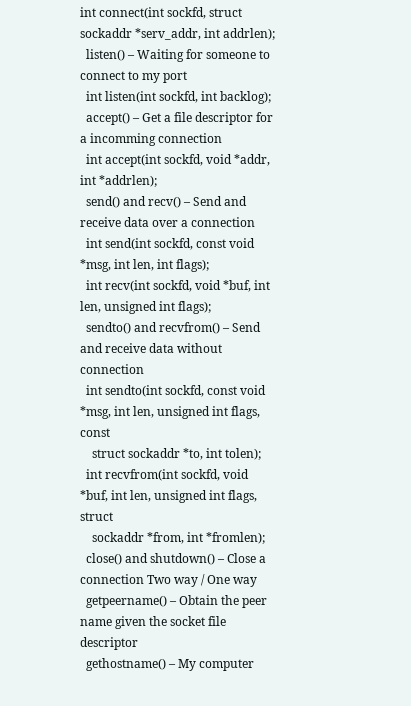int connect(int sockfd, struct sockaddr *serv_addr, int addrlen);
  listen() – Waiting for someone to connect to my port
  int listen(int sockfd, int backlog);
  accept() – Get a file descriptor for a incomming connection
  int accept(int sockfd, void *addr, int *addrlen);
  send() and recv() – Send and receive data over a connection
  int send(int sockfd, const void *msg, int len, int flags);
  int recv(int sockfd, void *buf, int len, unsigned int flags);
  sendto() and recvfrom() – Send and receive data without connection
  int sendto(int sockfd, const void *msg, int len, unsigned int flags, const
    struct sockaddr *to, int tolen);
  int recvfrom(int sockfd, void *buf, int len, unsigned int flags, struct
    sockaddr *from, int *fromlen);
  close() and shutdown() – Close a connection Two way / One way
  getpeername() – Obtain the peer name given the socket file descriptor
  gethostname() – My computer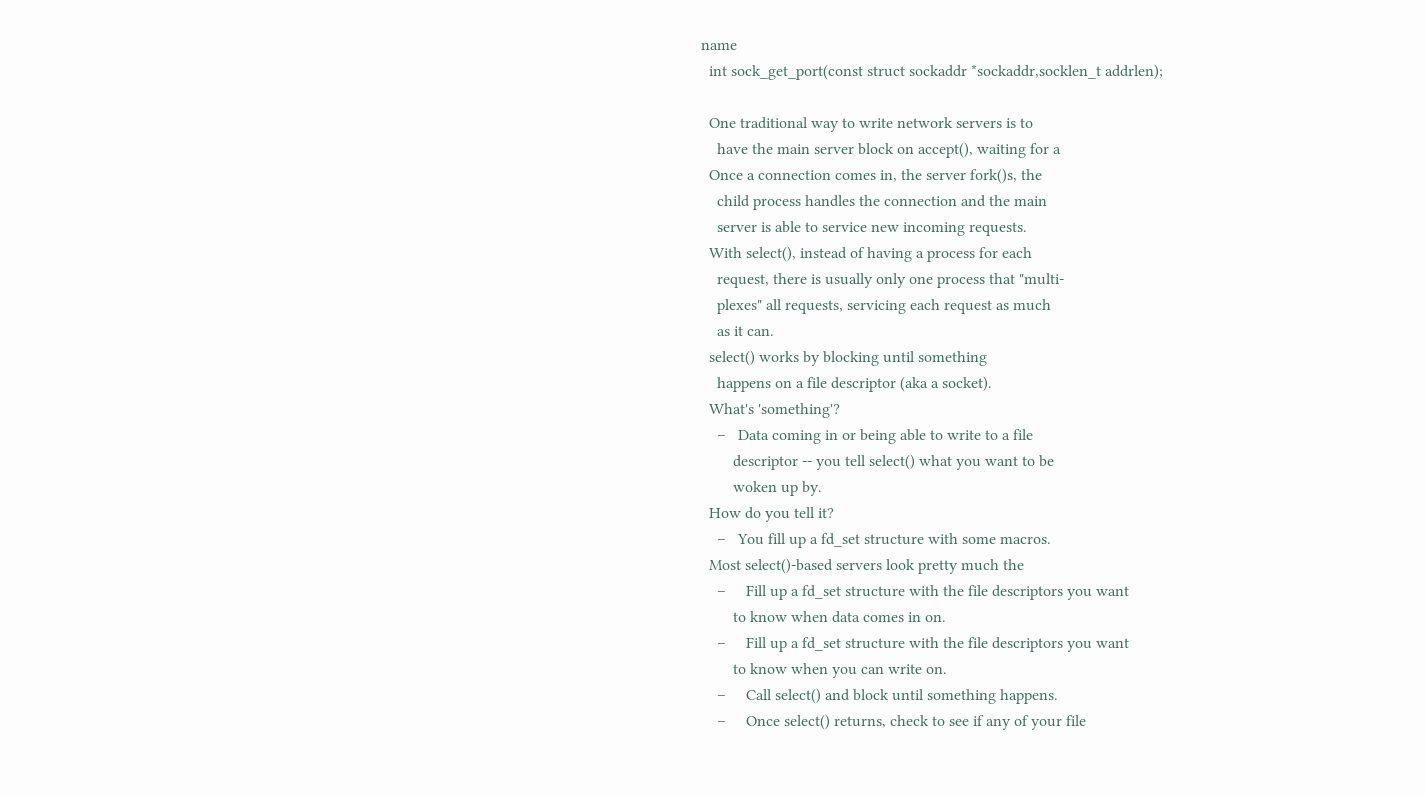name
  int sock_get_port(const struct sockaddr *sockaddr,socklen_t addrlen);

  One traditional way to write network servers is to
    have the main server block on accept(), waiting for a
  Once a connection comes in, the server fork()s, the
    child process handles the connection and the main
    server is able to service new incoming requests.
  With select(), instead of having a process for each
    request, there is usually only one process that "multi-
    plexes" all requests, servicing each request as much
    as it can.
  select() works by blocking until something
    happens on a file descriptor (aka a socket).
  What's 'something'?
    –   Data coming in or being able to write to a file
        descriptor -- you tell select() what you want to be
        woken up by.
  How do you tell it?
    –   You fill up a fd_set structure with some macros.
  Most select()-based servers look pretty much the
    –     Fill up a fd_set structure with the file descriptors you want
        to know when data comes in on.
    –     Fill up a fd_set structure with the file descriptors you want
        to know when you can write on.
    –     Call select() and block until something happens.
    –     Once select() returns, check to see if any of your file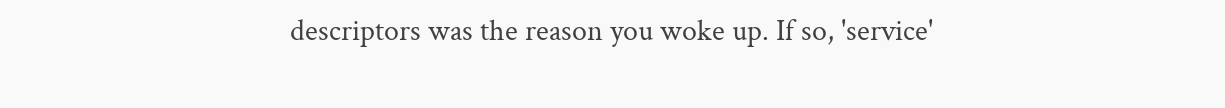descriptors was the reason you woke up. If so, 'service'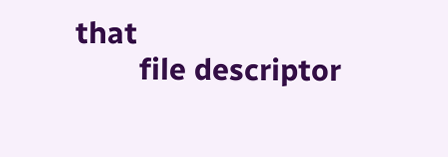that
        file descriptor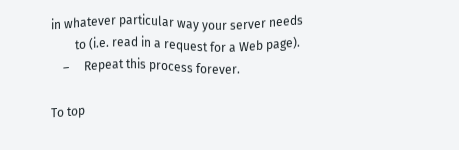in whatever particular way your server needs
        to (i.e. read in a request for a Web page).
    –     Repeat this process forever.

To top